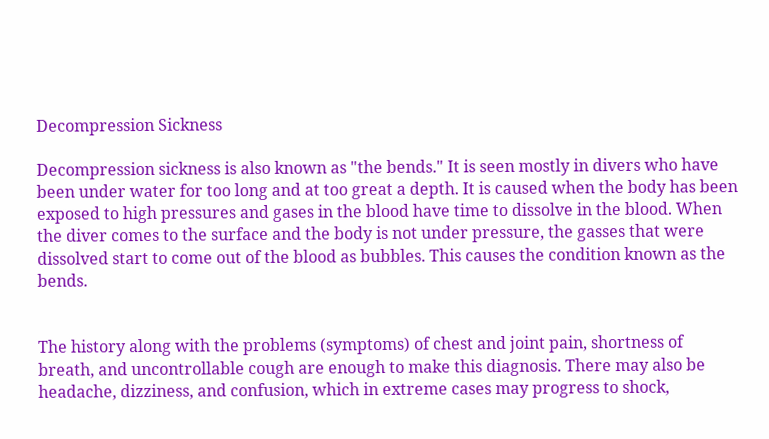Decompression Sickness

Decompression sickness is also known as "the bends." It is seen mostly in divers who have been under water for too long and at too great a depth. It is caused when the body has been exposed to high pressures and gases in the blood have time to dissolve in the blood. When the diver comes to the surface and the body is not under pressure, the gasses that were dissolved start to come out of the blood as bubbles. This causes the condition known as the bends.


The history along with the problems (symptoms) of chest and joint pain, shortness of breath, and uncontrollable cough are enough to make this diagnosis. There may also be headache, dizziness, and confusion, which in extreme cases may progress to shock,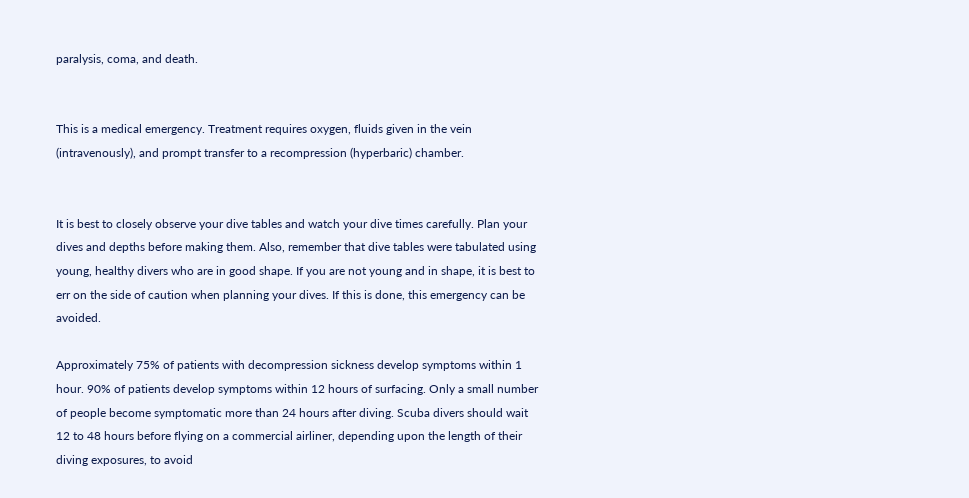paralysis, coma, and death.


This is a medical emergency. Treatment requires oxygen, fluids given in the vein (intravenously), and prompt transfer to a recompression (hyperbaric) chamber.


It is best to closely observe your dive tables and watch your dive times carefully. Plan your dives and depths before making them. Also, remember that dive tables were tabulated using young, healthy divers who are in good shape. If you are not young and in shape, it is best to err on the side of caution when planning your dives. If this is done, this emergency can be avoided.

Approximately 75% of patients with decompression sickness develop symptoms within 1 hour. 90% of patients develop symptoms within 12 hours of surfacing. Only a small number of people become symptomatic more than 24 hours after diving. Scuba divers should wait 12 to 48 hours before flying on a commercial airliner, depending upon the length of their diving exposures, to avoid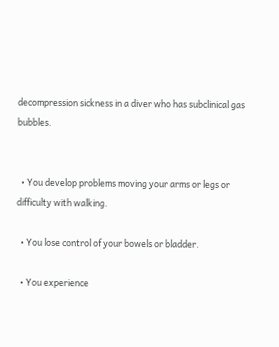decompression sickness in a diver who has subclinical gas bubbles.


  • You develop problems moving your arms or legs or difficulty with walking.

  • You lose control of your bowels or bladder.

  • You experience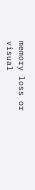memory loss or visual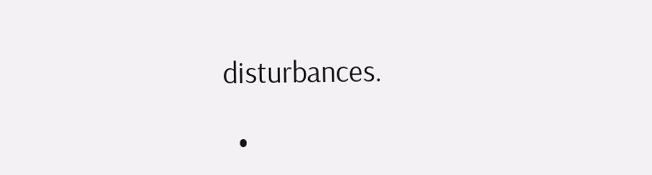disturbances.

  •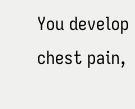You develop chest pain,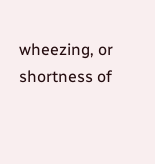wheezing, or shortness of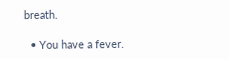breath.

  • You have a fever.